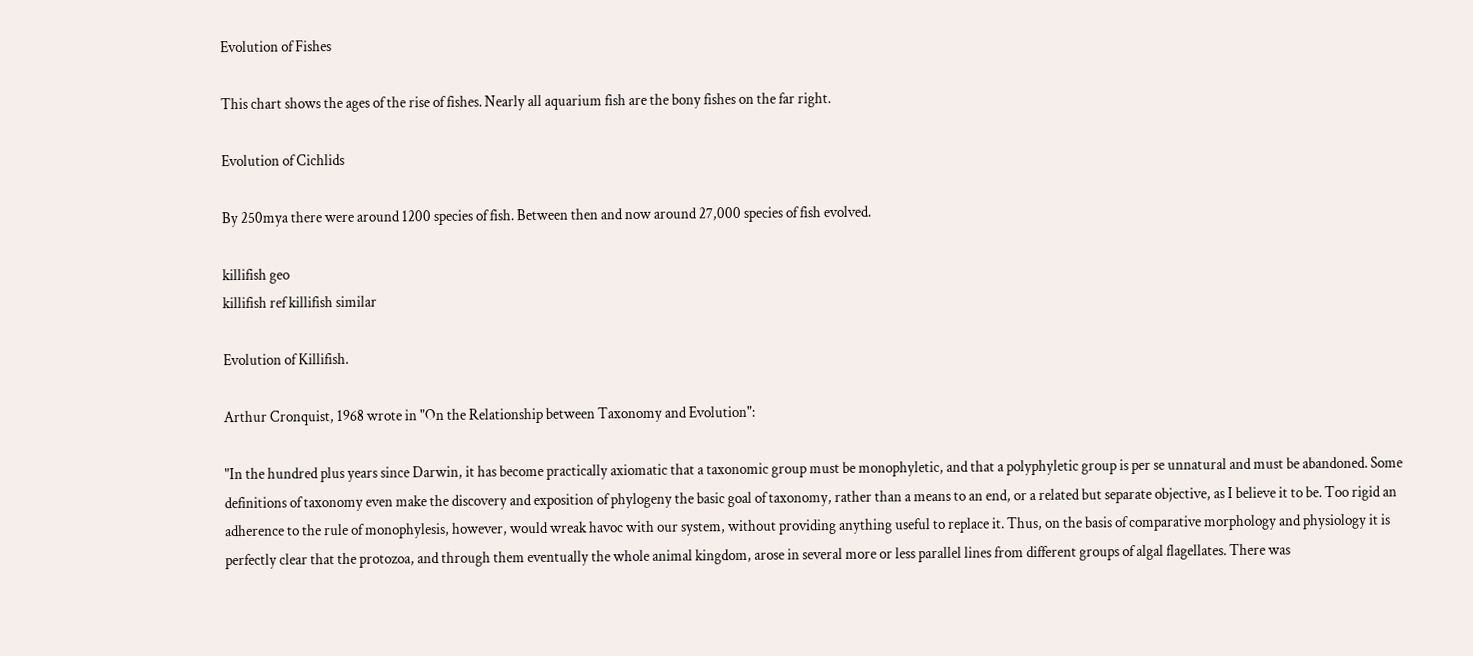Evolution of Fishes

This chart shows the ages of the rise of fishes. Nearly all aquarium fish are the bony fishes on the far right.

Evolution of Cichlids

By 250mya there were around 1200 species of fish. Between then and now around 27,000 species of fish evolved.

killifish geo
killifish ref killifish similar

Evolution of Killifish.

Arthur Cronquist, 1968 wrote in "On the Relationship between Taxonomy and Evolution":

"In the hundred plus years since Darwin, it has become practically axiomatic that a taxonomic group must be monophyletic, and that a polyphyletic group is per se unnatural and must be abandoned. Some definitions of taxonomy even make the discovery and exposition of phylogeny the basic goal of taxonomy, rather than a means to an end, or a related but separate objective, as I believe it to be. Too rigid an adherence to the rule of monophylesis, however, would wreak havoc with our system, without providing anything useful to replace it. Thus, on the basis of comparative morphology and physiology it is perfectly clear that the protozoa, and through them eventually the whole animal kingdom, arose in several more or less parallel lines from different groups of algal flagellates. There was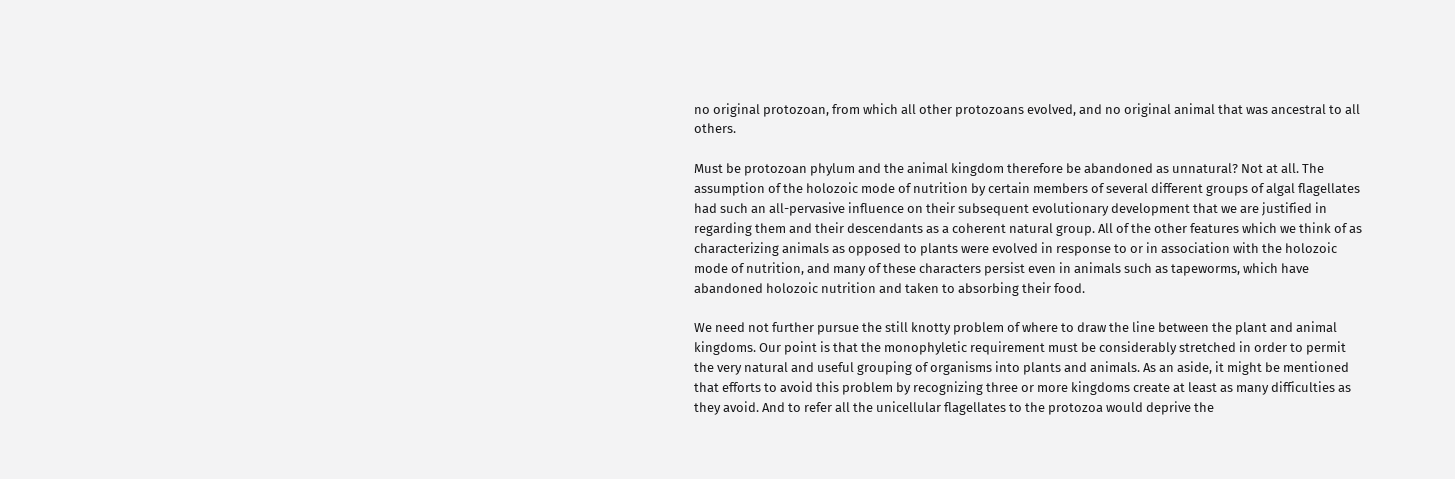no original protozoan, from which all other protozoans evolved, and no original animal that was ancestral to all others.

Must be protozoan phylum and the animal kingdom therefore be abandoned as unnatural? Not at all. The assumption of the holozoic mode of nutrition by certain members of several different groups of algal flagellates had such an all-pervasive influence on their subsequent evolutionary development that we are justified in regarding them and their descendants as a coherent natural group. All of the other features which we think of as characterizing animals as opposed to plants were evolved in response to or in association with the holozoic mode of nutrition, and many of these characters persist even in animals such as tapeworms, which have abandoned holozoic nutrition and taken to absorbing their food.

We need not further pursue the still knotty problem of where to draw the line between the plant and animal kingdoms. Our point is that the monophyletic requirement must be considerably stretched in order to permit the very natural and useful grouping of organisms into plants and animals. As an aside, it might be mentioned that efforts to avoid this problem by recognizing three or more kingdoms create at least as many difficulties as they avoid. And to refer all the unicellular flagellates to the protozoa would deprive the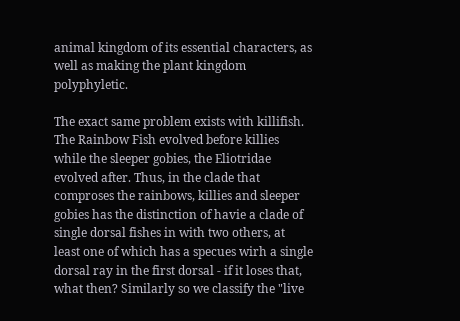animal kingdom of its essential characters, as well as making the plant kingdom polyphyletic.

The exact same problem exists with killifish. The Rainbow Fish evolved before killies while the sleeper gobies, the Eliotridae evolved after. Thus, in the clade that comproses the rainbows, killies and sleeper gobies has the distinction of havie a clade of single dorsal fishes in with two others, at least one of which has a specues wirh a single dorsal ray in the first dorsal - if it loses that, what then? Similarly so we classify the "live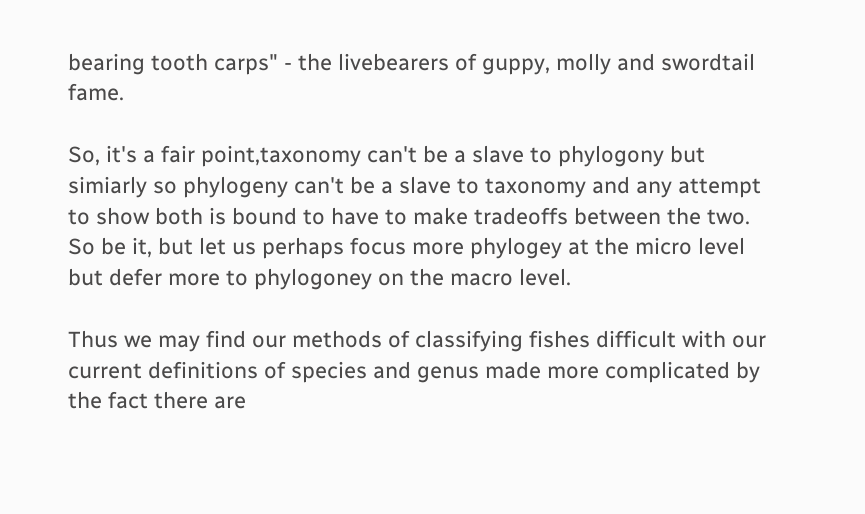bearing tooth carps" - the livebearers of guppy, molly and swordtail fame.

So, it's a fair point,taxonomy can't be a slave to phylogony but simiarly so phylogeny can't be a slave to taxonomy and any attempt to show both is bound to have to make tradeoffs between the two. So be it, but let us perhaps focus more phylogey at the micro level but defer more to phylogoney on the macro level.

Thus we may find our methods of classifying fishes difficult with our current definitions of species and genus made more complicated by the fact there are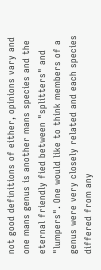not good definitions of either, opinions vary and one mans genus is another mans species and the eternal friendly fied between "splitters" and "lumpers". One would like to think members of a genus were very closely related and each species differed from any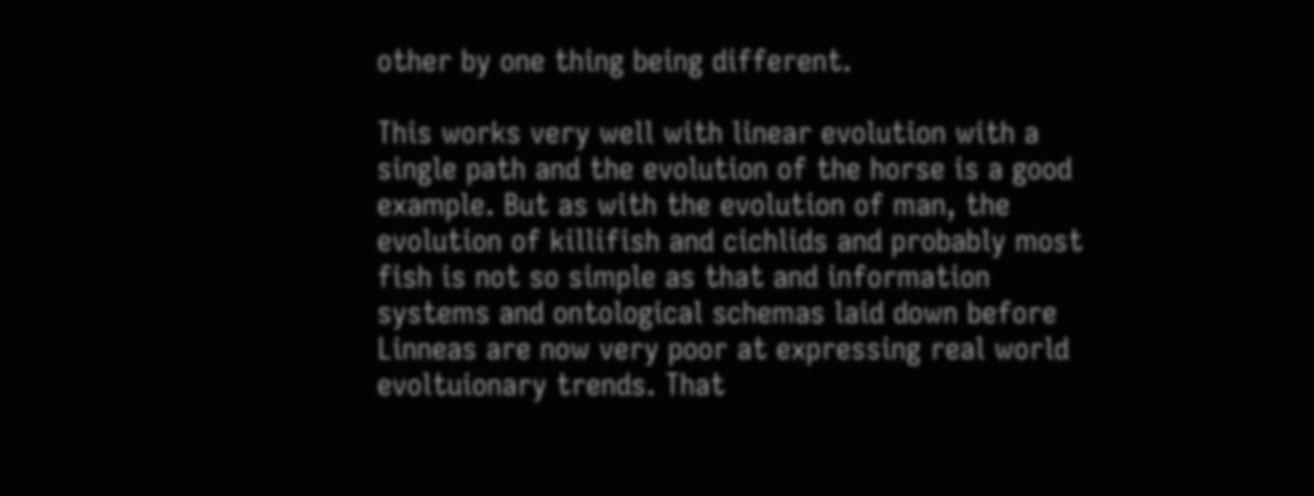other by one thing being different.

This works very well with linear evolution with a single path and the evolution of the horse is a good example. But as with the evolution of man, the evolution of killifish and cichlids and probably most fish is not so simple as that and information systems and ontological schemas laid down before Linneas are now very poor at expressing real world evoltuionary trends. That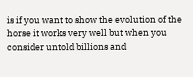is if you want to show the evolution of the horse it works very well but when you consider untold billions and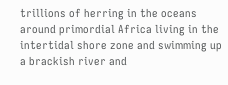trillions of herring in the oceans around primordial Africa living in the intertidal shore zone and swimming up a brackish river and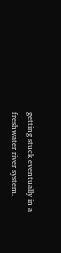getting stuck eventually in a freshwater river system.